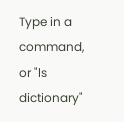Type in a command, or "ls dictionary"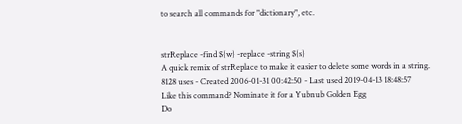to search all commands for "dictionary", etc.


strReplace -find ${w} -replace -string ${s}
A quick remix of strReplace to make it easier to delete some words in a string.
8128 uses - Created 2006-01-31 00:42:50 - Last used 2019-04-13 18:48:57
Like this command? Nominate it for a Yubnub Golden Egg
Do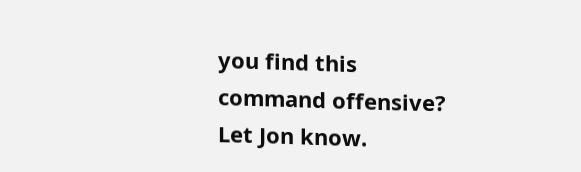you find this command offensive? Let Jon know.